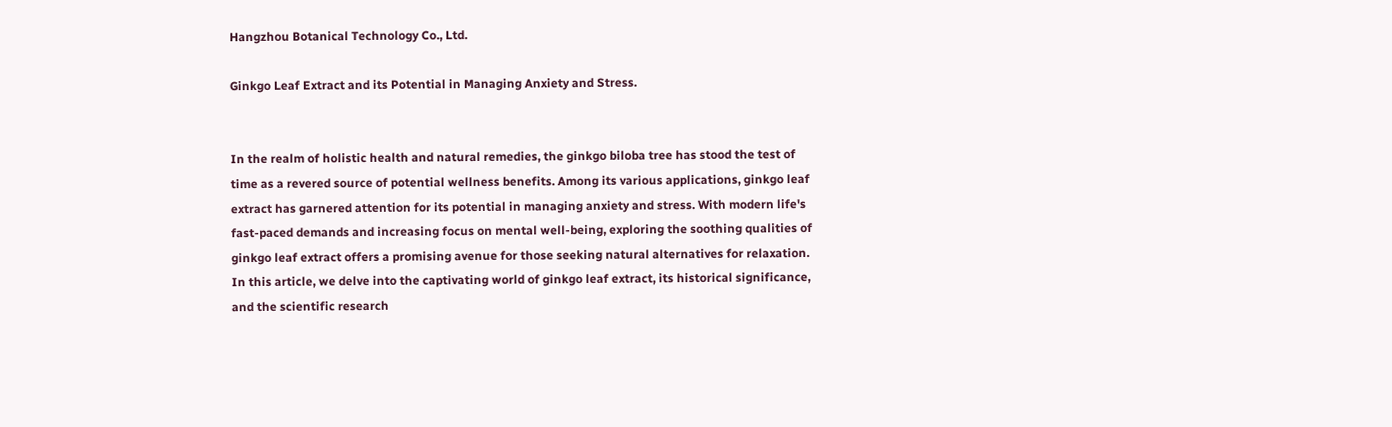Hangzhou Botanical Technology Co., Ltd.

Ginkgo Leaf Extract and its Potential in Managing Anxiety and Stress.


In the realm of holistic health and natural remedies, the ginkgo biloba tree has stood the test of time as a revered source of potential wellness benefits. Among its various applications, ginkgo leaf extract has garnered attention for its potential in managing anxiety and stress. With modern life's fast-paced demands and increasing focus on mental well-being, exploring the soothing qualities of ginkgo leaf extract offers a promising avenue for those seeking natural alternatives for relaxation. In this article, we delve into the captivating world of ginkgo leaf extract, its historical significance, and the scientific research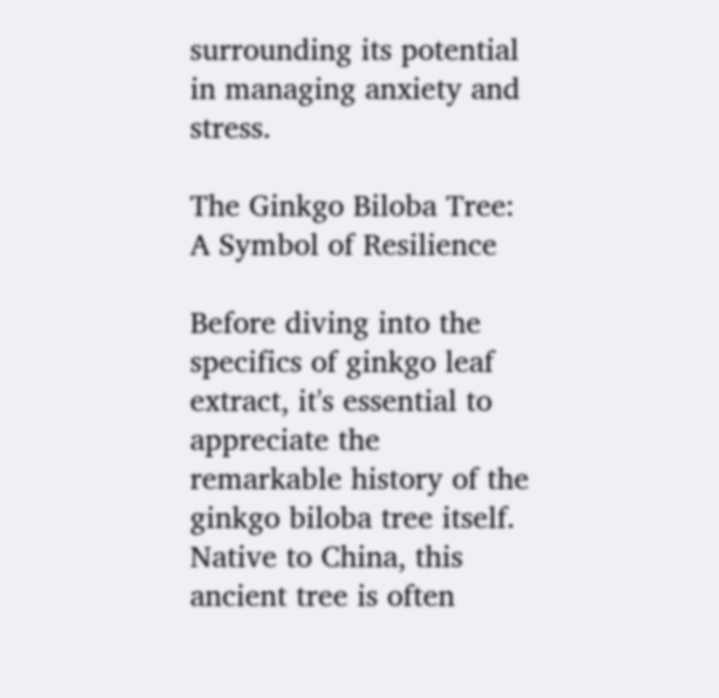surrounding its potential in managing anxiety and stress.

The Ginkgo Biloba Tree: A Symbol of Resilience

Before diving into the specifics of ginkgo leaf extract, it's essential to appreciate the remarkable history of the ginkgo biloba tree itself. Native to China, this ancient tree is often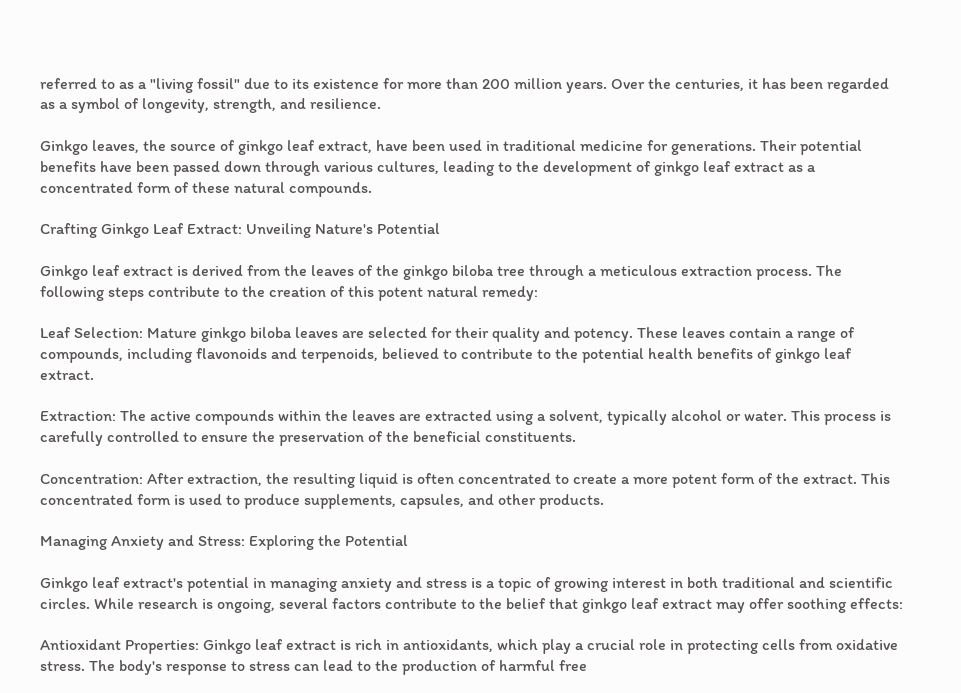referred to as a "living fossil" due to its existence for more than 200 million years. Over the centuries, it has been regarded as a symbol of longevity, strength, and resilience.

Ginkgo leaves, the source of ginkgo leaf extract, have been used in traditional medicine for generations. Their potential benefits have been passed down through various cultures, leading to the development of ginkgo leaf extract as a concentrated form of these natural compounds.

Crafting Ginkgo Leaf Extract: Unveiling Nature's Potential

Ginkgo leaf extract is derived from the leaves of the ginkgo biloba tree through a meticulous extraction process. The following steps contribute to the creation of this potent natural remedy:

Leaf Selection: Mature ginkgo biloba leaves are selected for their quality and potency. These leaves contain a range of compounds, including flavonoids and terpenoids, believed to contribute to the potential health benefits of ginkgo leaf extract.

Extraction: The active compounds within the leaves are extracted using a solvent, typically alcohol or water. This process is carefully controlled to ensure the preservation of the beneficial constituents.

Concentration: After extraction, the resulting liquid is often concentrated to create a more potent form of the extract. This concentrated form is used to produce supplements, capsules, and other products.

Managing Anxiety and Stress: Exploring the Potential

Ginkgo leaf extract's potential in managing anxiety and stress is a topic of growing interest in both traditional and scientific circles. While research is ongoing, several factors contribute to the belief that ginkgo leaf extract may offer soothing effects:

Antioxidant Properties: Ginkgo leaf extract is rich in antioxidants, which play a crucial role in protecting cells from oxidative stress. The body's response to stress can lead to the production of harmful free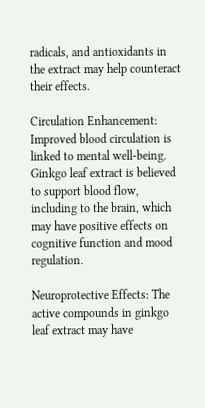radicals, and antioxidants in the extract may help counteract their effects.

Circulation Enhancement: Improved blood circulation is linked to mental well-being. Ginkgo leaf extract is believed to support blood flow, including to the brain, which may have positive effects on cognitive function and mood regulation.

Neuroprotective Effects: The active compounds in ginkgo leaf extract may have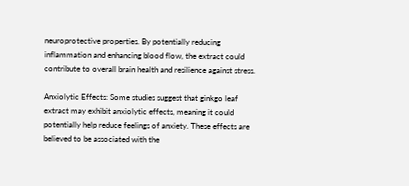neuroprotective properties. By potentially reducing inflammation and enhancing blood flow, the extract could contribute to overall brain health and resilience against stress.

Anxiolytic Effects: Some studies suggest that ginkgo leaf extract may exhibit anxiolytic effects, meaning it could potentially help reduce feelings of anxiety. These effects are believed to be associated with the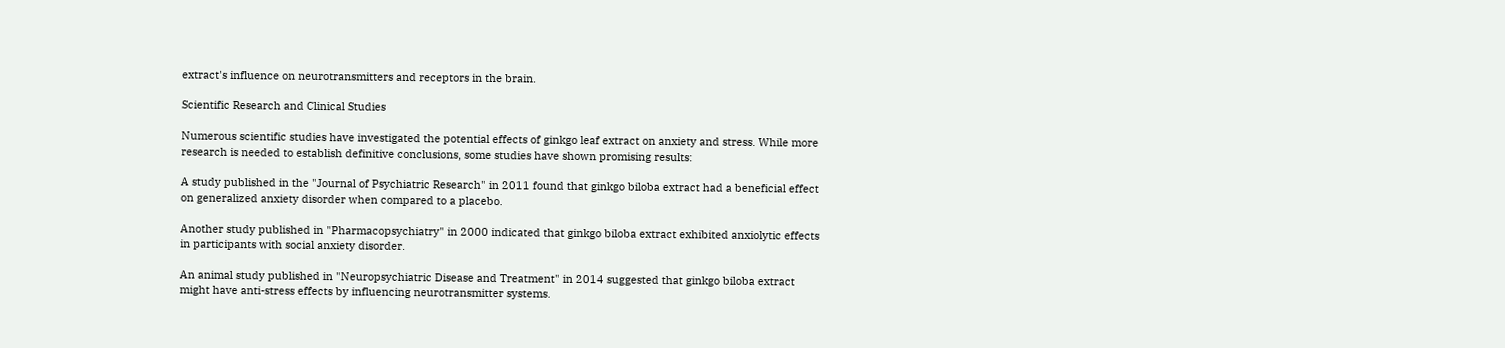extract's influence on neurotransmitters and receptors in the brain.

Scientific Research and Clinical Studies

Numerous scientific studies have investigated the potential effects of ginkgo leaf extract on anxiety and stress. While more research is needed to establish definitive conclusions, some studies have shown promising results:

A study published in the "Journal of Psychiatric Research" in 2011 found that ginkgo biloba extract had a beneficial effect on generalized anxiety disorder when compared to a placebo.

Another study published in "Pharmacopsychiatry" in 2000 indicated that ginkgo biloba extract exhibited anxiolytic effects in participants with social anxiety disorder.

An animal study published in "Neuropsychiatric Disease and Treatment" in 2014 suggested that ginkgo biloba extract might have anti-stress effects by influencing neurotransmitter systems.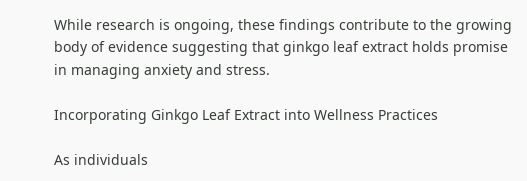While research is ongoing, these findings contribute to the growing body of evidence suggesting that ginkgo leaf extract holds promise in managing anxiety and stress.

Incorporating Ginkgo Leaf Extract into Wellness Practices

As individuals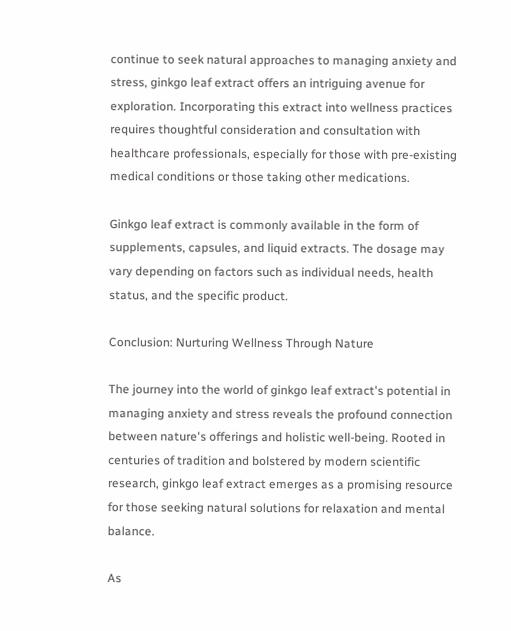continue to seek natural approaches to managing anxiety and stress, ginkgo leaf extract offers an intriguing avenue for exploration. Incorporating this extract into wellness practices requires thoughtful consideration and consultation with healthcare professionals, especially for those with pre-existing medical conditions or those taking other medications.

Ginkgo leaf extract is commonly available in the form of supplements, capsules, and liquid extracts. The dosage may vary depending on factors such as individual needs, health status, and the specific product.

Conclusion: Nurturing Wellness Through Nature

The journey into the world of ginkgo leaf extract's potential in managing anxiety and stress reveals the profound connection between nature's offerings and holistic well-being. Rooted in centuries of tradition and bolstered by modern scientific research, ginkgo leaf extract emerges as a promising resource for those seeking natural solutions for relaxation and mental balance.

As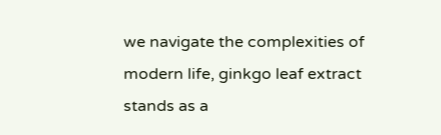we navigate the complexities of modern life, ginkgo leaf extract stands as a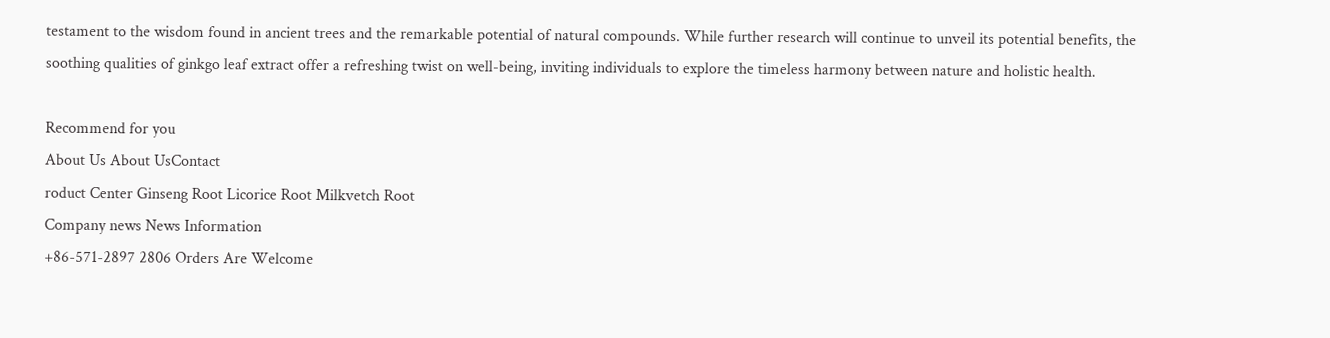testament to the wisdom found in ancient trees and the remarkable potential of natural compounds. While further research will continue to unveil its potential benefits, the soothing qualities of ginkgo leaf extract offer a refreshing twist on well-being, inviting individuals to explore the timeless harmony between nature and holistic health.

Recommend for you
About Us About UsContact
roduct Center Ginseng Root Licorice Root Milkvetch Root
Company news News Information
+86-571-2897 2806 Orders Are Welcome